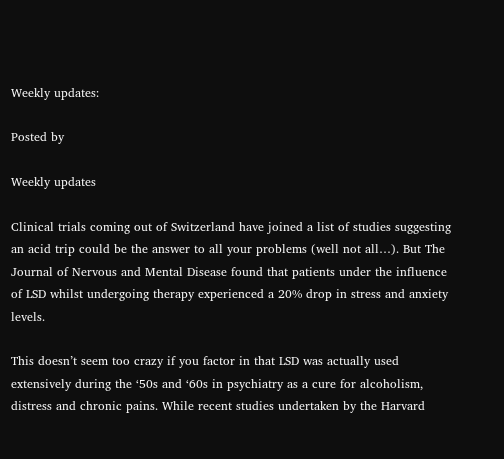Weekly updates:

Posted by

Weekly updates

Clinical trials coming out of Switzerland have joined a list of studies suggesting an acid trip could be the answer to all your problems (well not all…). But The Journal of Nervous and Mental Disease found that patients under the influence of LSD whilst undergoing therapy experienced a 20% drop in stress and anxiety levels.

This doesn’t seem too crazy if you factor in that LSD was actually used extensively during the ‘50s and ‘60s in psychiatry as a cure for alcoholism, distress and chronic pains. While recent studies undertaken by the Harvard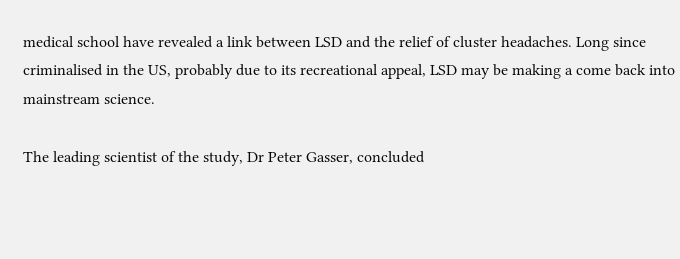medical school have revealed a link between LSD and the relief of cluster headaches. Long since criminalised in the US, probably due to its recreational appeal, LSD may be making a come back into mainstream science.

The leading scientist of the study, Dr Peter Gasser, concluded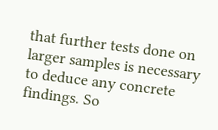that further tests done on larger samples is necessary to deduce any concrete findings. So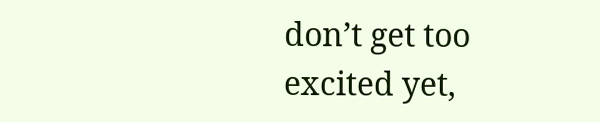don’t get too excited yet,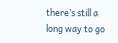there’s still a long way to go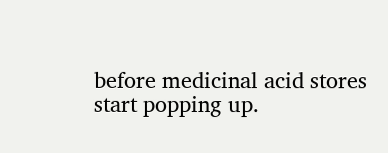before medicinal acid stores start popping up.